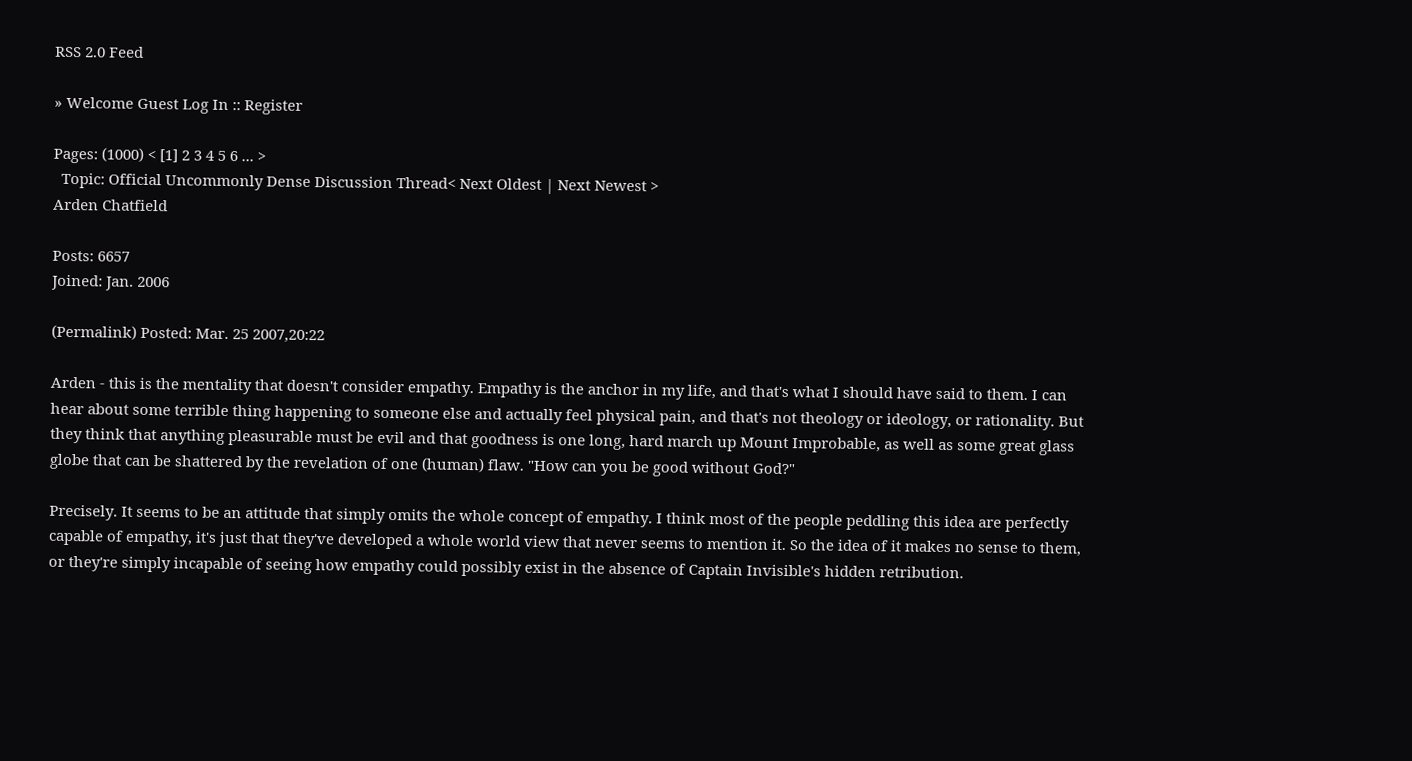RSS 2.0 Feed

» Welcome Guest Log In :: Register

Pages: (1000) < [1] 2 3 4 5 6 ... >
  Topic: Official Uncommonly Dense Discussion Thread< Next Oldest | Next Newest >
Arden Chatfield

Posts: 6657
Joined: Jan. 2006

(Permalink) Posted: Mar. 25 2007,20:22

Arden - this is the mentality that doesn't consider empathy. Empathy is the anchor in my life, and that's what I should have said to them. I can hear about some terrible thing happening to someone else and actually feel physical pain, and that's not theology or ideology, or rationality. But they think that anything pleasurable must be evil and that goodness is one long, hard march up Mount Improbable, as well as some great glass globe that can be shattered by the revelation of one (human) flaw. "How can you be good without God?"

Precisely. It seems to be an attitude that simply omits the whole concept of empathy. I think most of the people peddling this idea are perfectly capable of empathy, it's just that they've developed a whole world view that never seems to mention it. So the idea of it makes no sense to them, or they're simply incapable of seeing how empathy could possibly exist in the absence of Captain Invisible's hidden retribution.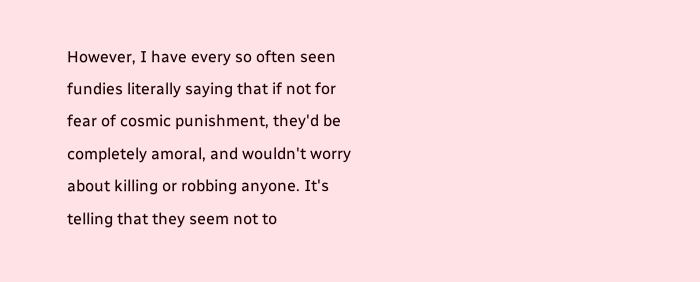However, I have every so often seen fundies literally saying that if not for fear of cosmic punishment, they'd be completely amoral, and wouldn't worry about killing or robbing anyone. It's telling that they seem not to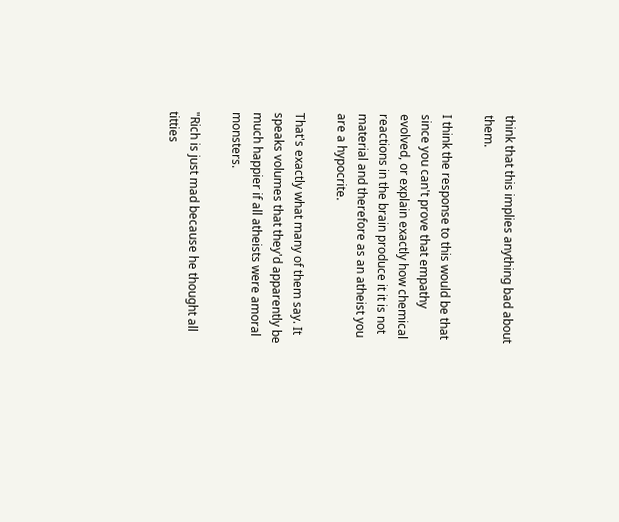think that this implies anything bad about them.

I think the response to this would be that since you can't prove that empathy evolved, or explain exactly how chemical reactions in the brain produce it it is not material and therefore as an atheist you are a hypocrite.

That's exactly what many of them say. It speaks volumes that they'd apparently be much happier if all atheists were amoral monsters.

"Rich is just mad because he thought all titties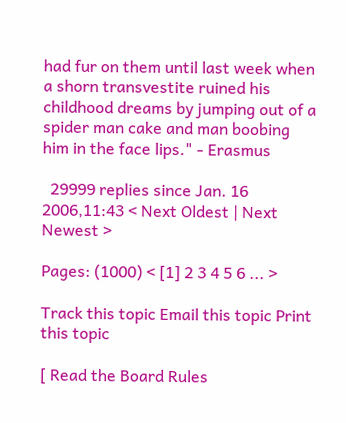had fur on them until last week when a shorn transvestite ruined his childhood dreams by jumping out of a spider man cake and man boobing him in the face lips." - Erasmus

  29999 replies since Jan. 16 2006,11:43 < Next Oldest | Next Newest >

Pages: (1000) < [1] 2 3 4 5 6 ... >

Track this topic Email this topic Print this topic

[ Read the Board Rules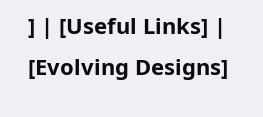] | [Useful Links] | [Evolving Designs]